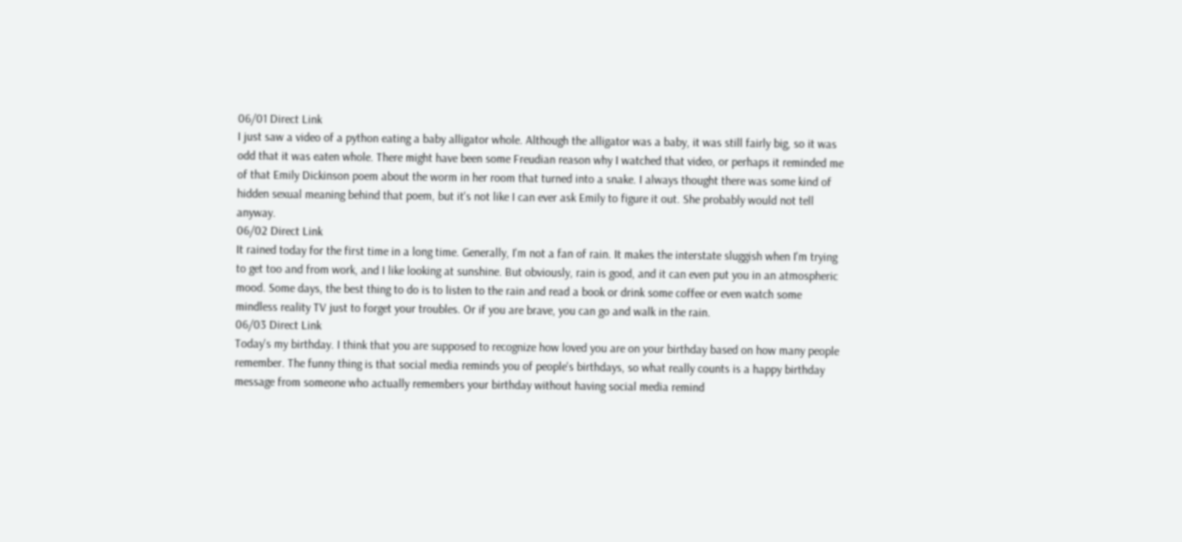06/01 Direct Link
I just saw a video of a python eating a baby alligator whole. Although the alligator was a baby, it was still fairly big, so it was odd that it was eaten whole. There might have been some Freudian reason why I watched that video, or perhaps it reminded me of that Emily Dickinson poem about the worm in her room that turned into a snake. I always thought there was some kind of hidden sexual meaning behind that poem, but it's not like I can ever ask Emily to figure it out. She probably would not tell anyway.
06/02 Direct Link
It rained today for the first time in a long time. Generally, I'm not a fan of rain. It makes the interstate sluggish when I'm trying to get too and from work, and I like looking at sunshine. But obviously, rain is good, and it can even put you in an atmospheric mood. Some days, the best thing to do is to listen to the rain and read a book or drink some coffee or even watch some mindless reality TV just to forget your troubles. Or if you are brave, you can go and walk in the rain.
06/03 Direct Link
Today's my birthday. I think that you are supposed to recognize how loved you are on your birthday based on how many people remember. The funny thing is that social media reminds you of people's birthdays, so what really counts is a happy birthday message from someone who actually remembers your birthday without having social media remind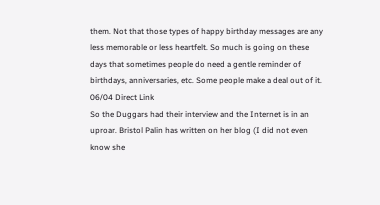them. Not that those types of happy birthday messages are any less memorable or less heartfelt. So much is going on these days that sometimes people do need a gentle reminder of birthdays, anniversaries, etc. Some people make a deal out of it.
06/04 Direct Link
So the Duggars had their interview and the Internet is in an uproar. Bristol Palin has written on her blog (I did not even know she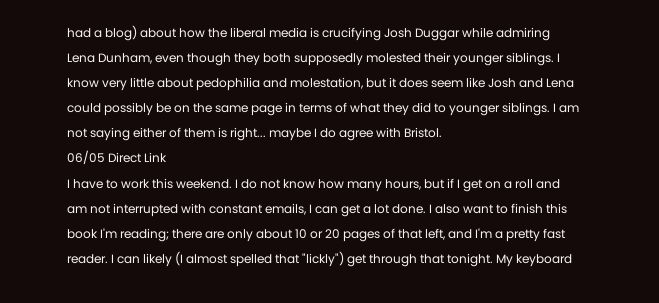had a blog) about how the liberal media is crucifying Josh Duggar while admiring Lena Dunham, even though they both supposedly molested their younger siblings. I know very little about pedophilia and molestation, but it does seem like Josh and Lena could possibly be on the same page in terms of what they did to younger siblings. I am not saying either of them is right... maybe I do agree with Bristol.
06/05 Direct Link
I have to work this weekend. I do not know how many hours, but if I get on a roll and am not interrupted with constant emails, I can get a lot done. I also want to finish this book I'm reading; there are only about 10 or 20 pages of that left, and I'm a pretty fast reader. I can likely (I almost spelled that "lickly") get through that tonight. My keyboard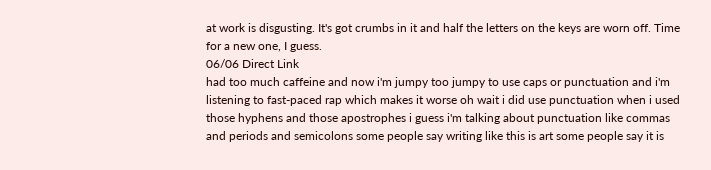at work is disgusting. It's got crumbs in it and half the letters on the keys are worn off. Time for a new one, I guess.
06/06 Direct Link
had too much caffeine and now i'm jumpy too jumpy to use caps or punctuation and i'm listening to fast-paced rap which makes it worse oh wait i did use punctuation when i used those hyphens and those apostrophes i guess i'm talking about punctuation like commas and periods and semicolons some people say writing like this is art some people say it is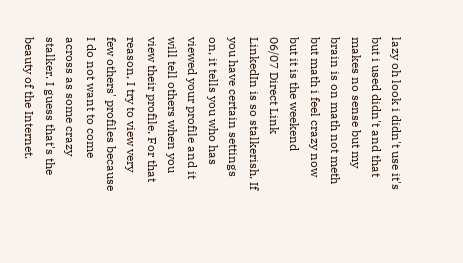lazy oh look i didn't use it's but i used didn't and that makes no sense but my brain is on math not meth but math i feel crazy now but it is the weekend
06/07 Direct Link
LinkedIn is so stalkerish. If you have certain settings on, it tells you who has viewed your profile and it will tell others when you view their profile. For that reason, I try to view very few others' profiles because I do not want to come across as some crazy stalker. I guess that's the beauty of the Internet.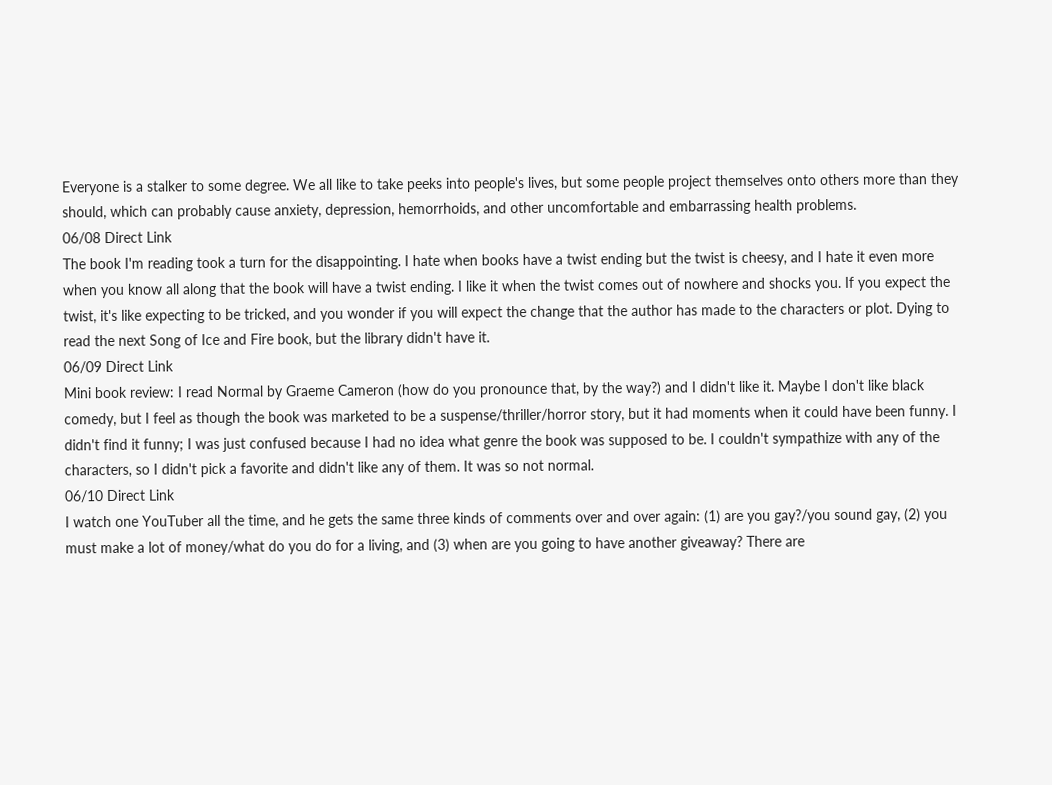Everyone is a stalker to some degree. We all like to take peeks into people's lives, but some people project themselves onto others more than they should, which can probably cause anxiety, depression, hemorrhoids, and other uncomfortable and embarrassing health problems.
06/08 Direct Link
The book I'm reading took a turn for the disappointing. I hate when books have a twist ending but the twist is cheesy, and I hate it even more when you know all along that the book will have a twist ending. I like it when the twist comes out of nowhere and shocks you. If you expect the twist, it's like expecting to be tricked, and you wonder if you will expect the change that the author has made to the characters or plot. Dying to read the next Song of Ice and Fire book, but the library didn't have it.
06/09 Direct Link
Mini book review: I read Normal by Graeme Cameron (how do you pronounce that, by the way?) and I didn't like it. Maybe I don't like black comedy, but I feel as though the book was marketed to be a suspense/thriller/horror story, but it had moments when it could have been funny. I didn't find it funny; I was just confused because I had no idea what genre the book was supposed to be. I couldn't sympathize with any of the characters, so I didn't pick a favorite and didn't like any of them. It was so not normal.
06/10 Direct Link
I watch one YouTuber all the time, and he gets the same three kinds of comments over and over again: (1) are you gay?/you sound gay, (2) you must make a lot of money/what do you do for a living, and (3) when are you going to have another giveaway? There are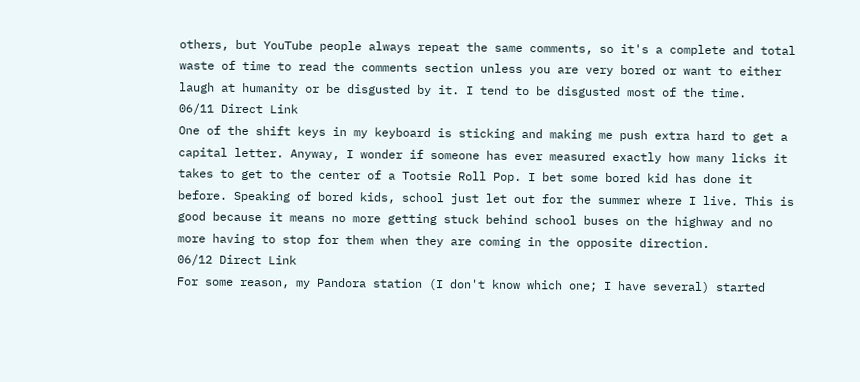others, but YouTube people always repeat the same comments, so it's a complete and total waste of time to read the comments section unless you are very bored or want to either laugh at humanity or be disgusted by it. I tend to be disgusted most of the time.
06/11 Direct Link
One of the shift keys in my keyboard is sticking and making me push extra hard to get a capital letter. Anyway, I wonder if someone has ever measured exactly how many licks it takes to get to the center of a Tootsie Roll Pop. I bet some bored kid has done it before. Speaking of bored kids, school just let out for the summer where I live. This is good because it means no more getting stuck behind school buses on the highway and no more having to stop for them when they are coming in the opposite direction.
06/12 Direct Link
For some reason, my Pandora station (I don't know which one; I have several) started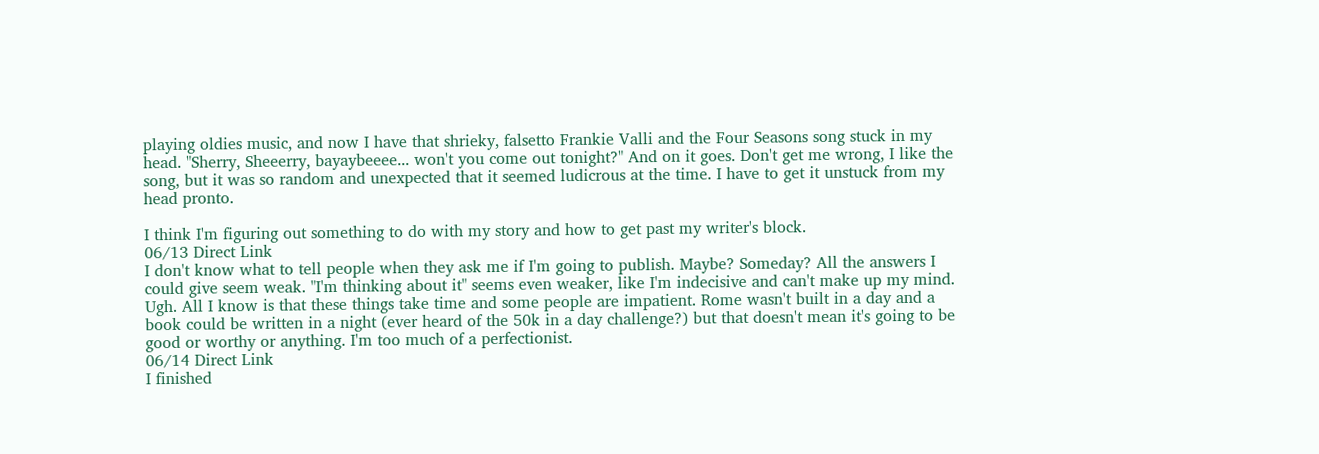playing oldies music, and now I have that shrieky, falsetto Frankie Valli and the Four Seasons song stuck in my head. "Sherry, Sheeerry, bayaybeeee... won't you come out tonight?" And on it goes. Don't get me wrong, I like the song, but it was so random and unexpected that it seemed ludicrous at the time. I have to get it unstuck from my head pronto.

I think I'm figuring out something to do with my story and how to get past my writer's block.
06/13 Direct Link
I don't know what to tell people when they ask me if I'm going to publish. Maybe? Someday? All the answers I could give seem weak. "I'm thinking about it" seems even weaker, like I'm indecisive and can't make up my mind. Ugh. All I know is that these things take time and some people are impatient. Rome wasn't built in a day and a book could be written in a night (ever heard of the 50k in a day challenge?) but that doesn't mean it's going to be good or worthy or anything. I'm too much of a perfectionist.
06/14 Direct Link
I finished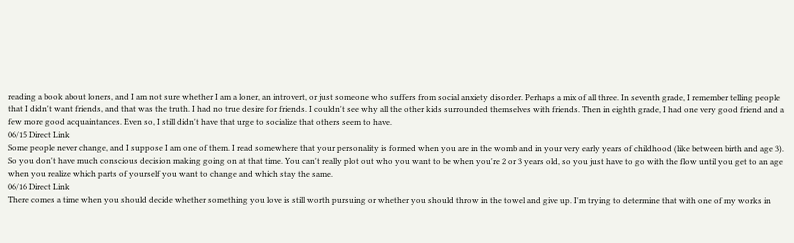reading a book about loners, and I am not sure whether I am a loner, an introvert, or just someone who suffers from social anxiety disorder. Perhaps a mix of all three. In seventh grade, I remember telling people that I didn't want friends, and that was the truth. I had no true desire for friends. I couldn't see why all the other kids surrounded themselves with friends. Then in eighth grade, I had one very good friend and a few more good acquaintances. Even so, I still didn't have that urge to socialize that others seem to have.
06/15 Direct Link
Some people never change, and I suppose I am one of them. I read somewhere that your personality is formed when you are in the womb and in your very early years of childhood (like between birth and age 3). So you don't have much conscious decision making going on at that time. You can't really plot out who you want to be when you're 2 or 3 years old, so you just have to go with the flow until you get to an age when you realize which parts of yourself you want to change and which stay the same.
06/16 Direct Link
There comes a time when you should decide whether something you love is still worth pursuing or whether you should throw in the towel and give up. I'm trying to determine that with one of my works in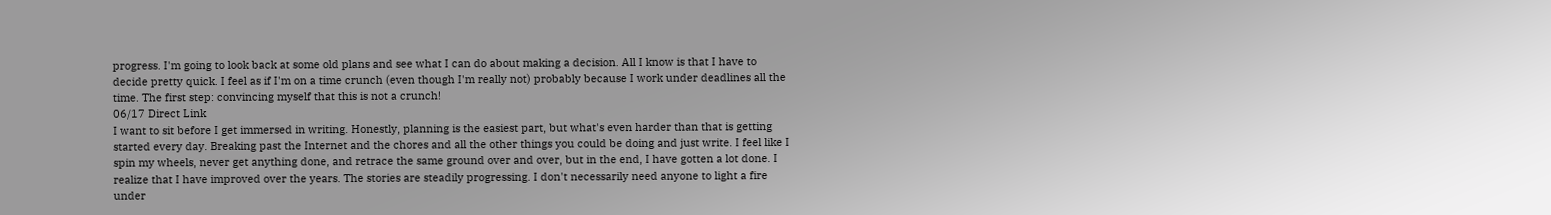progress. I'm going to look back at some old plans and see what I can do about making a decision. All I know is that I have to decide pretty quick. I feel as if I'm on a time crunch (even though I'm really not) probably because I work under deadlines all the time. The first step: convincing myself that this is not a crunch!
06/17 Direct Link
I want to sit before I get immersed in writing. Honestly, planning is the easiest part, but what's even harder than that is getting started every day. Breaking past the Internet and the chores and all the other things you could be doing and just write. I feel like I spin my wheels, never get anything done, and retrace the same ground over and over, but in the end, I have gotten a lot done. I realize that I have improved over the years. The stories are steadily progressing. I don't necessarily need anyone to light a fire under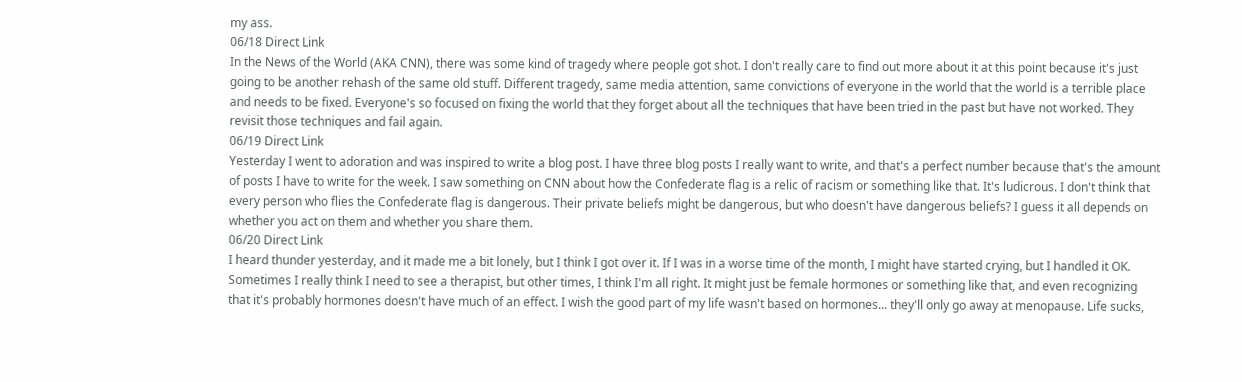my ass.
06/18 Direct Link
In the News of the World (AKA CNN), there was some kind of tragedy where people got shot. I don't really care to find out more about it at this point because it's just going to be another rehash of the same old stuff. Different tragedy, same media attention, same convictions of everyone in the world that the world is a terrible place and needs to be fixed. Everyone's so focused on fixing the world that they forget about all the techniques that have been tried in the past but have not worked. They revisit those techniques and fail again.
06/19 Direct Link
Yesterday I went to adoration and was inspired to write a blog post. I have three blog posts I really want to write, and that's a perfect number because that's the amount of posts I have to write for the week. I saw something on CNN about how the Confederate flag is a relic of racism or something like that. It's ludicrous. I don't think that every person who flies the Confederate flag is dangerous. Their private beliefs might be dangerous, but who doesn't have dangerous beliefs? I guess it all depends on whether you act on them and whether you share them.
06/20 Direct Link
I heard thunder yesterday, and it made me a bit lonely, but I think I got over it. If I was in a worse time of the month, I might have started crying, but I handled it OK. Sometimes I really think I need to see a therapist, but other times, I think I'm all right. It might just be female hormones or something like that, and even recognizing that it's probably hormones doesn't have much of an effect. I wish the good part of my life wasn't based on hormones... they'll only go away at menopause. Life sucks,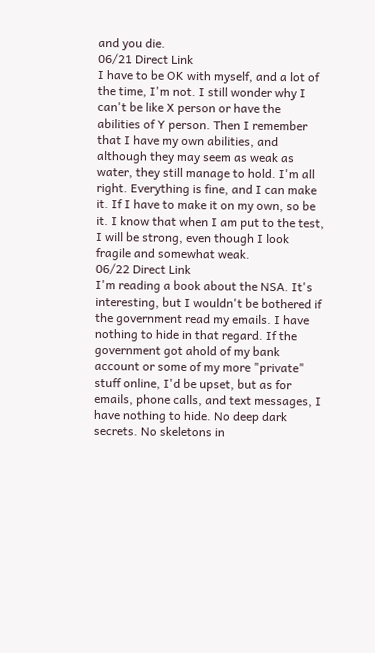and you die.
06/21 Direct Link
I have to be OK with myself, and a lot of the time, I'm not. I still wonder why I can't be like X person or have the abilities of Y person. Then I remember that I have my own abilities, and although they may seem as weak as water, they still manage to hold. I'm all right. Everything is fine, and I can make it. If I have to make it on my own, so be it. I know that when I am put to the test, I will be strong, even though I look fragile and somewhat weak.
06/22 Direct Link
I'm reading a book about the NSA. It's interesting, but I wouldn't be bothered if the government read my emails. I have nothing to hide in that regard. If the government got ahold of my bank account or some of my more "private" stuff online, I'd be upset, but as for emails, phone calls, and text messages, I have nothing to hide. No deep dark secrets. No skeletons in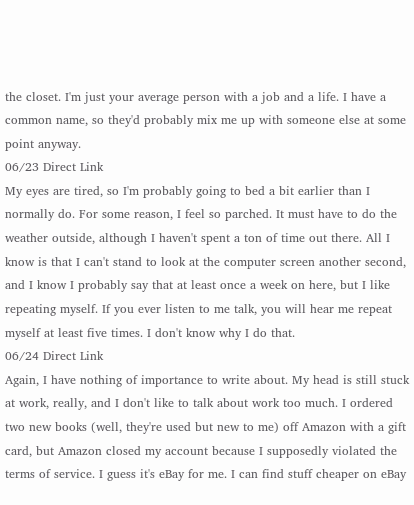the closet. I'm just your average person with a job and a life. I have a common name, so they'd probably mix me up with someone else at some point anyway.
06/23 Direct Link
My eyes are tired, so I'm probably going to bed a bit earlier than I normally do. For some reason, I feel so parched. It must have to do the weather outside, although I haven't spent a ton of time out there. All I know is that I can't stand to look at the computer screen another second, and I know I probably say that at least once a week on here, but I like repeating myself. If you ever listen to me talk, you will hear me repeat myself at least five times. I don't know why I do that.
06/24 Direct Link
Again, I have nothing of importance to write about. My head is still stuck at work, really, and I don't like to talk about work too much. I ordered two new books (well, they're used but new to me) off Amazon with a gift card, but Amazon closed my account because I supposedly violated the terms of service. I guess it's eBay for me. I can find stuff cheaper on eBay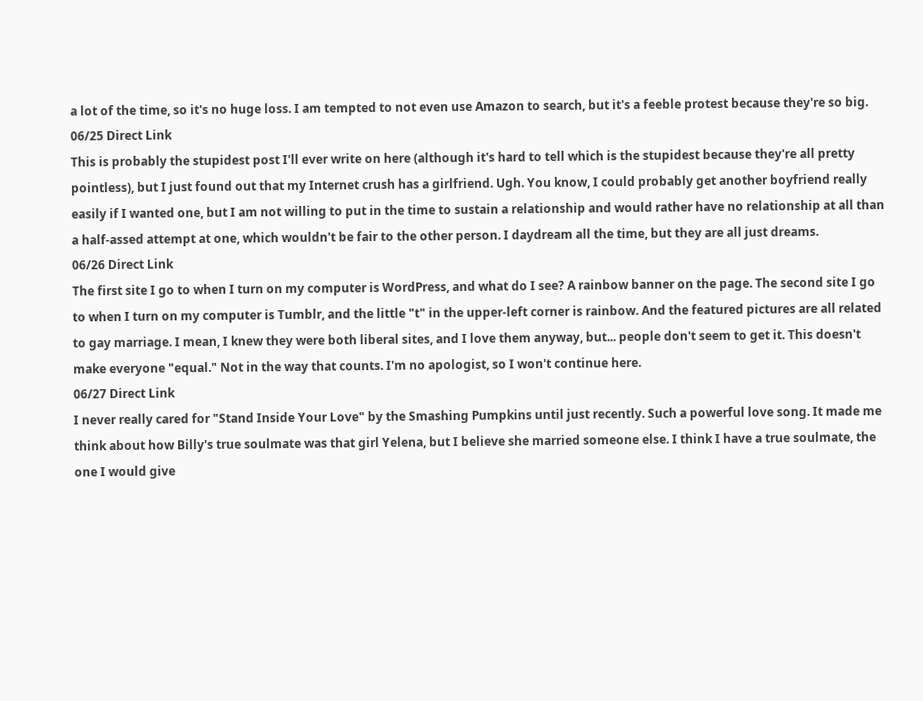a lot of the time, so it's no huge loss. I am tempted to not even use Amazon to search, but it's a feeble protest because they're so big.
06/25 Direct Link
This is probably the stupidest post I'll ever write on here (although it's hard to tell which is the stupidest because they're all pretty pointless), but I just found out that my Internet crush has a girlfriend. Ugh. You know, I could probably get another boyfriend really easily if I wanted one, but I am not willing to put in the time to sustain a relationship and would rather have no relationship at all than a half-assed attempt at one, which wouldn't be fair to the other person. I daydream all the time, but they are all just dreams.
06/26 Direct Link
The first site I go to when I turn on my computer is WordPress, and what do I see? A rainbow banner on the page. The second site I go to when I turn on my computer is Tumblr, and the little "t" in the upper-left corner is rainbow. And the featured pictures are all related to gay marriage. I mean, I knew they were both liberal sites, and I love them anyway, but... people don't seem to get it. This doesn't make everyone "equal." Not in the way that counts. I'm no apologist, so I won't continue here.
06/27 Direct Link
I never really cared for "Stand Inside Your Love" by the Smashing Pumpkins until just recently. Such a powerful love song. It made me think about how Billy's true soulmate was that girl Yelena, but I believe she married someone else. I think I have a true soulmate, the one I would give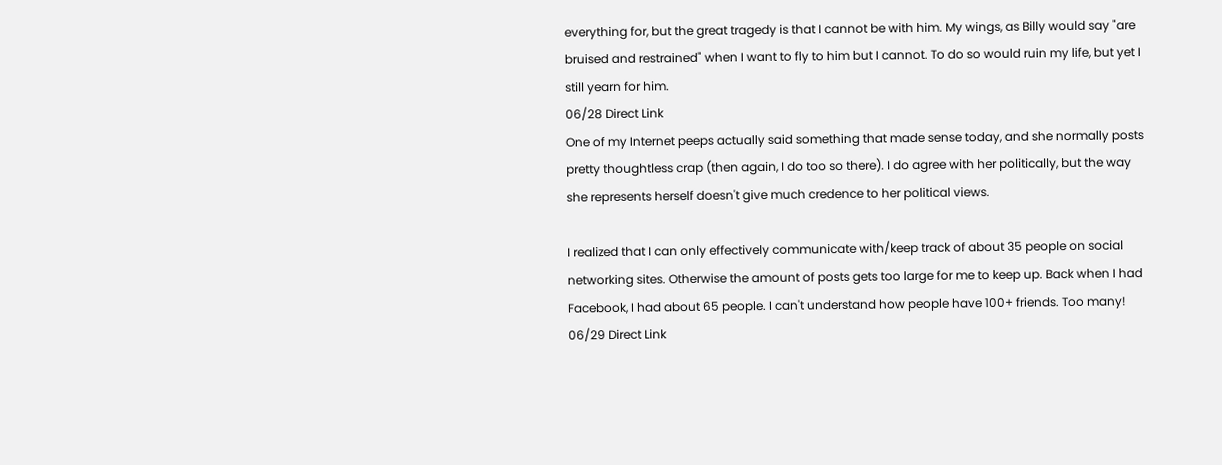everything for, but the great tragedy is that I cannot be with him. My wings, as Billy would say "are bruised and restrained" when I want to fly to him but I cannot. To do so would ruin my life, but yet I still yearn for him.
06/28 Direct Link
One of my Internet peeps actually said something that made sense today, and she normally posts pretty thoughtless crap (then again, I do too so there). I do agree with her politically, but the way she represents herself doesn't give much credence to her political views.

I realized that I can only effectively communicate with/keep track of about 35 people on social networking sites. Otherwise the amount of posts gets too large for me to keep up. Back when I had Facebook, I had about 65 people. I can't understand how people have 100+ friends. Too many!
06/29 Direct Link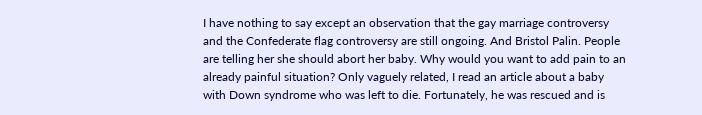I have nothing to say except an observation that the gay marriage controversy and the Confederate flag controversy are still ongoing. And Bristol Palin. People are telling her she should abort her baby. Why would you want to add pain to an already painful situation? Only vaguely related, I read an article about a baby with Down syndrome who was left to die. Fortunately, he was rescued and is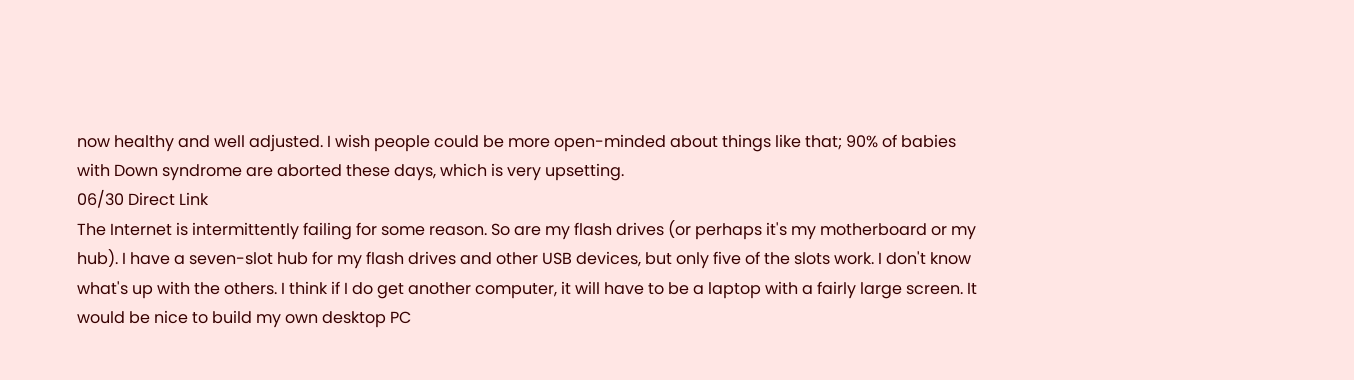now healthy and well adjusted. I wish people could be more open-minded about things like that; 90% of babies with Down syndrome are aborted these days, which is very upsetting.
06/30 Direct Link
The Internet is intermittently failing for some reason. So are my flash drives (or perhaps it's my motherboard or my hub). I have a seven-slot hub for my flash drives and other USB devices, but only five of the slots work. I don't know what's up with the others. I think if I do get another computer, it will have to be a laptop with a fairly large screen. It would be nice to build my own desktop PC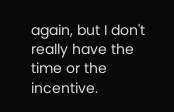again, but I don't really have the time or the incentive.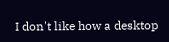I don't like how a desktop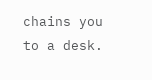chains you to a desk.